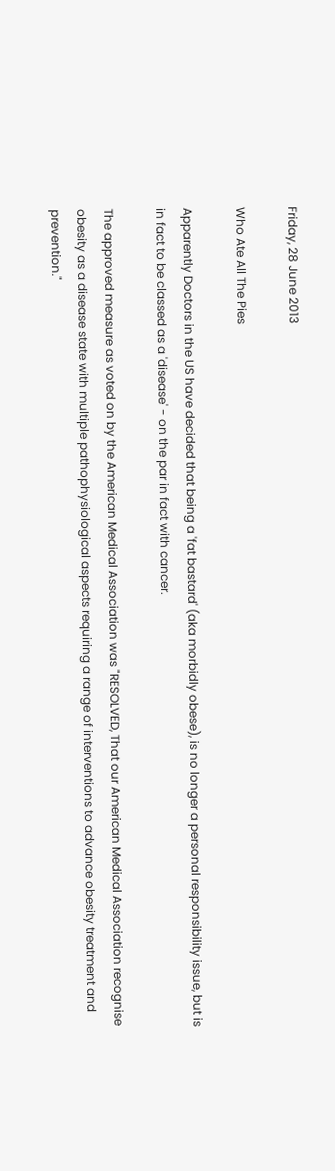Friday, 28 June 2013

Who Ate All The Pies

Apparently Doctors in the US have decided that being a 'fat bastard' (aka morbidly obese), is no longer a personal responsibility issue, but is in fact to be classed as a 'disease' - on the par in fact with cancer.

The approved measure as voted on by the American Medical Association was "RESOLVED, That our American Medical Association recognise obesity as a disease state with multiple pathophysiological aspects requiring a range of interventions to advance obesity treatment and prevention."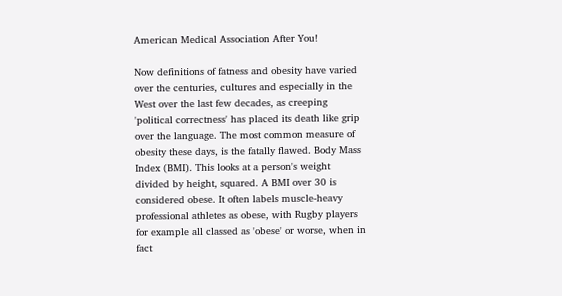American Medical Association After You!

Now definitions of fatness and obesity have varied over the centuries, cultures and especially in the West over the last few decades, as creeping 'political correctness' has placed its death like grip over the language. The most common measure of obesity these days, is the fatally flawed. Body Mass Index (BMI). This looks at a person's weight divided by height, squared. A BMI over 30 is considered obese. It often labels muscle-heavy professional athletes as obese, with Rugby players for example all classed as 'obese' or worse, when in fact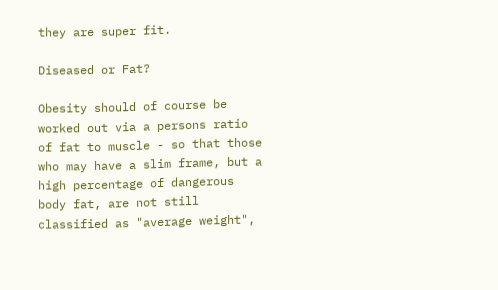they are super fit.

Diseased or Fat?

Obesity should of course be worked out via a persons ratio of fat to muscle - so that those who may have a slim frame, but a high percentage of dangerous body fat, are not still classified as "average weight",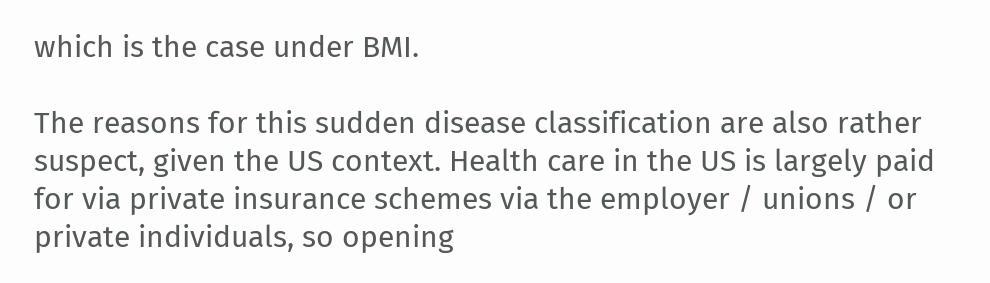which is the case under BMI.

The reasons for this sudden disease classification are also rather suspect, given the US context. Health care in the US is largely paid for via private insurance schemes via the employer / unions / or private individuals, so opening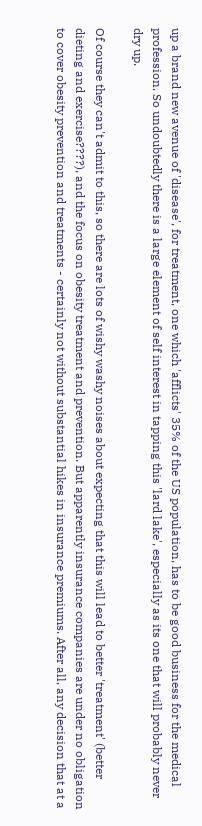up a brand new avenue of 'disease', for treatment, one which 'afflicts' 35% of the US population, has to be good business for the medical profession. So undoubtedly there is a large element of self interest in tapping this 'lard lake', especially as its one that will probably never dry up.

Of course they can't admit to this, so there are lots of wishy washy noises about expecting that this will lead to better 'treatment' (better dieting and exercise????), and the focus on obesity treatment and prevention. But apparently insurance companies are under no obligation to cover obesity prevention and treatments - certainly not without substantial hikes in insurance premiums. After all, any decision that at a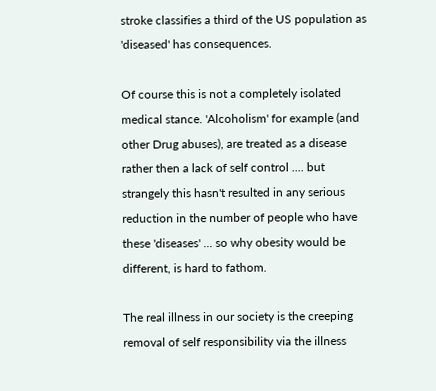stroke classifies a third of the US population as 'diseased' has consequences.

Of course this is not a completely isolated medical stance. 'Alcoholism' for example (and other Drug abuses), are treated as a disease rather then a lack of self control .... but strangely this hasn't resulted in any serious reduction in the number of people who have these 'diseases' ... so why obesity would be different, is hard to fathom.

The real illness in our society is the creeping removal of self responsibility via the illness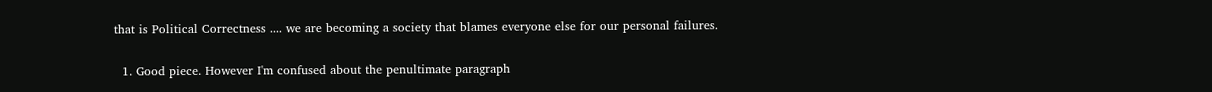that is Political Correctness .... we are becoming a society that blames everyone else for our personal failures.


  1. Good piece. However I'm confused about the penultimate paragraph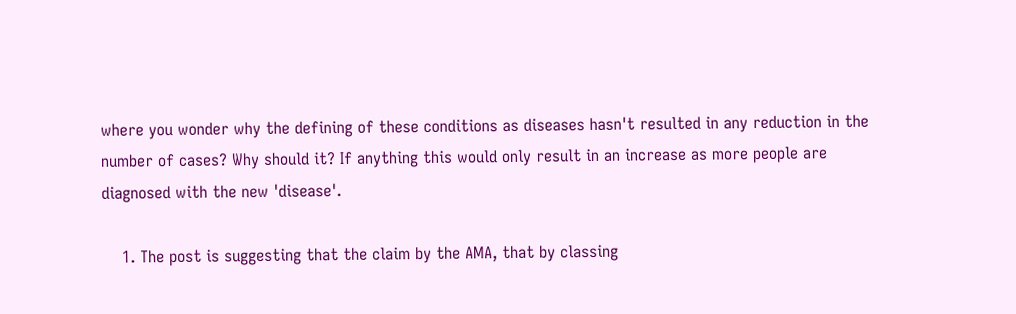where you wonder why the defining of these conditions as diseases hasn't resulted in any reduction in the number of cases? Why should it? If anything this would only result in an increase as more people are diagnosed with the new 'disease'.

    1. The post is suggesting that the claim by the AMA, that by classing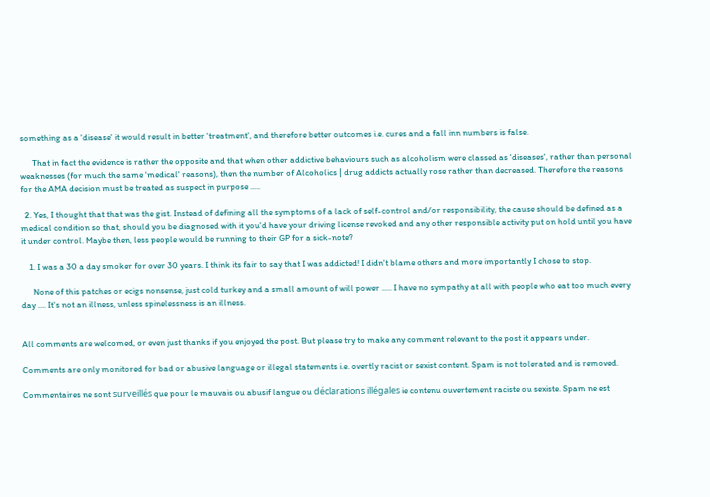something as a 'disease' it would result in better 'treatment', and therefore better outcomes i.e. cures and a fall inn numbers is false.

      That in fact the evidence is rather the opposite and that when other addictive behaviours such as alcoholism were classed as 'diseases', rather than personal weaknesses (for much the same 'medical' reasons), then the number of Alcoholics | drug addicts actually rose rather than decreased. Therefore the reasons for the AMA decision must be treated as suspect in purpose .....

  2. Yes, I thought that that was the gist. Instead of defining all the symptoms of a lack of self-control and/or responsibility, the cause should be defined as a medical condition so that, should you be diagnosed with it you'd have your driving license revoked and any other responsible activity put on hold until you have it under control. Maybe then, less people would be running to their GP for a sick-note?

    1. I was a 30 a day smoker for over 30 years. I think its fair to say that I was addicted! I didn't blame others and more importantly I chose to stop.

      None of this patches or ecigs nonsense, just cold turkey and a small amount of will power ..... I have no sympathy at all with people who eat too much every day .... It's not an illness, unless spinelessness is an illness.


All comments are welcomed, or even just thanks if you enjoyed the post. But please try to make any comment relevant to the post it appears under.

Comments are only monitored for bad or abusive language or illegal statements i.e. overtly racist or sexist content. Spam is not tolerated and is removed.

Commentaires ne sont surveillés que pour le mauvais ou abusif langue ou déclarations illégales ie contenu ouvertement raciste ou sexiste. Spam ne est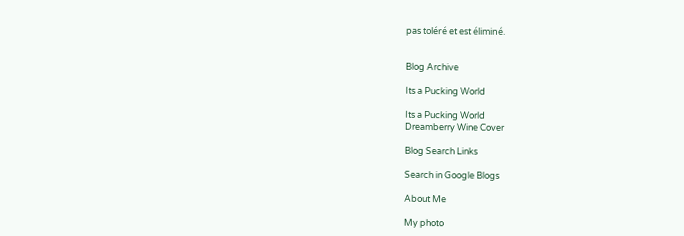pas toléré et est éliminé.


Blog Archive

Its a Pucking World

Its a Pucking World
Dreamberry Wine Cover

Blog Search Links

Search in Google Blogs

About Me

My photo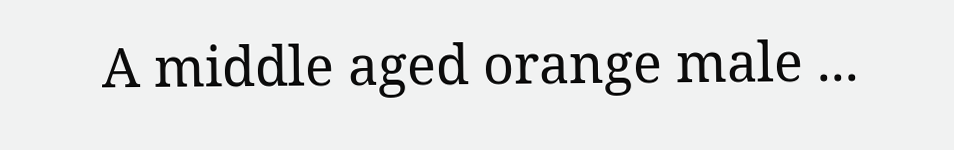A middle aged orange male ...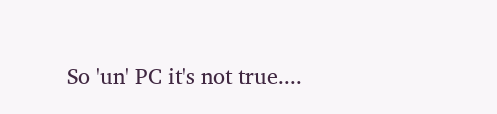So 'un' PC it's not true....